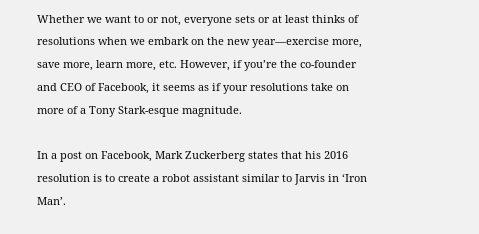Whether we want to or not, everyone sets or at least thinks of resolutions when we embark on the new year—exercise more, save more, learn more, etc. However, if you’re the co-founder and CEO of Facebook, it seems as if your resolutions take on more of a Tony Stark-esque magnitude.

In a post on Facebook, Mark Zuckerberg states that his 2016 resolution is to create a robot assistant similar to Jarvis in ‘Iron Man’.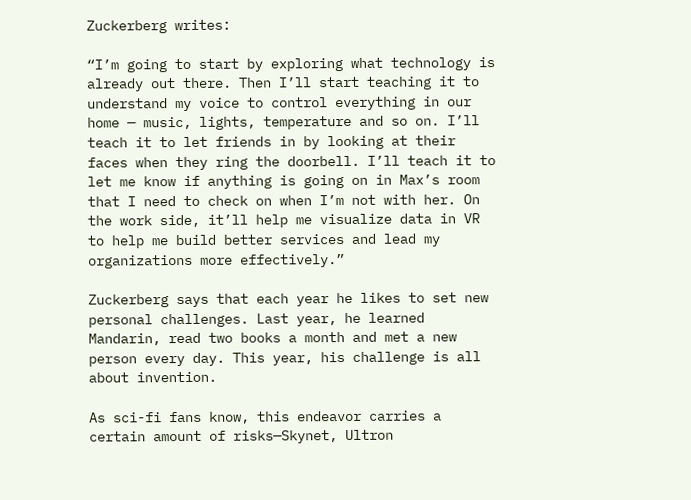Zuckerberg writes:

“I’m going to start by exploring what technology is already out there. Then I’ll start teaching it to understand my voice to control everything in our home — music, lights, temperature and so on. I’ll teach it to let friends in by looking at their faces when they ring the doorbell. I’ll teach it to let me know if anything is going on in Max’s room that I need to check on when I’m not with her. On the work side, it’ll help me visualize data in VR to help me build better services and lead my organizations more effectively.”

Zuckerberg says that each year he likes to set new personal challenges. Last year, he learned Mandarin, read two books a month and met a new person every day. This year, his challenge is all about invention.

As sci-fi fans know, this endeavor carries a certain amount of risks—Skynet, Ultron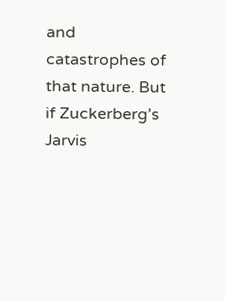and catastrophes of that nature. But if Zuckerberg’s Jarvis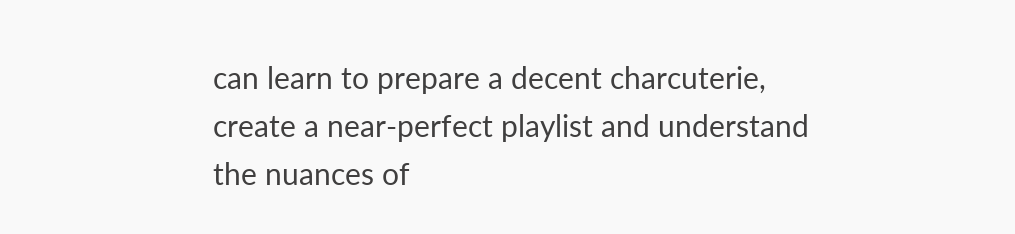can learn to prepare a decent charcuterie, create a near-perfect playlist and understand the nuances of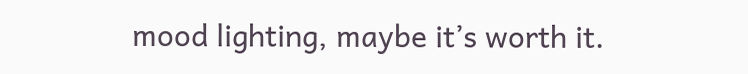mood lighting, maybe it’s worth it.